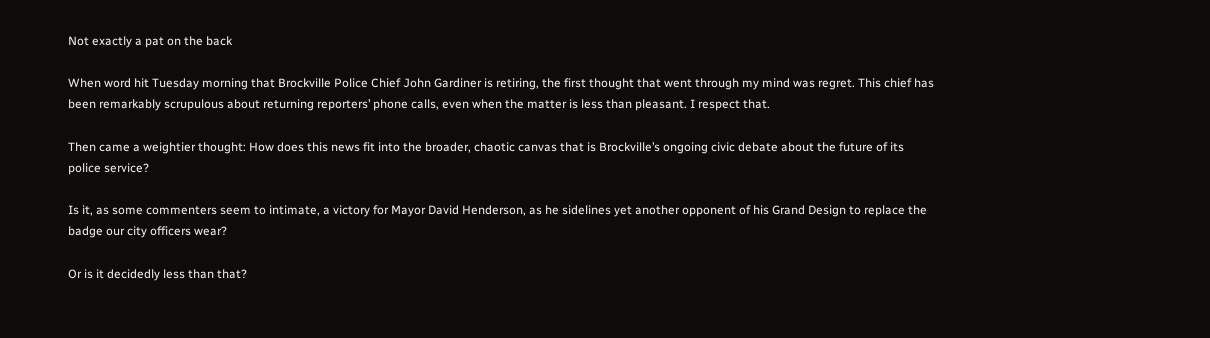Not exactly a pat on the back

When word hit Tuesday morning that Brockville Police Chief John Gardiner is retiring, the first thought that went through my mind was regret. This chief has been remarkably scrupulous about returning reporters’ phone calls, even when the matter is less than pleasant. I respect that.

Then came a weightier thought: How does this news fit into the broader, chaotic canvas that is Brockville’s ongoing civic debate about the future of its police service?

Is it, as some commenters seem to intimate, a victory for Mayor David Henderson, as he sidelines yet another opponent of his Grand Design to replace the badge our city officers wear?

Or is it decidedly less than that?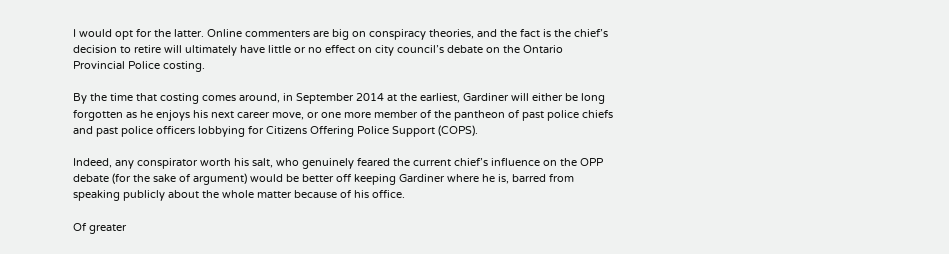I would opt for the latter. Online commenters are big on conspiracy theories, and the fact is the chief’s decision to retire will ultimately have little or no effect on city council’s debate on the Ontario Provincial Police costing.

By the time that costing comes around, in September 2014 at the earliest, Gardiner will either be long forgotten as he enjoys his next career move, or one more member of the pantheon of past police chiefs and past police officers lobbying for Citizens Offering Police Support (COPS).

Indeed, any conspirator worth his salt, who genuinely feared the current chief’s influence on the OPP debate (for the sake of argument) would be better off keeping Gardiner where he is, barred from speaking publicly about the whole matter because of his office.

Of greater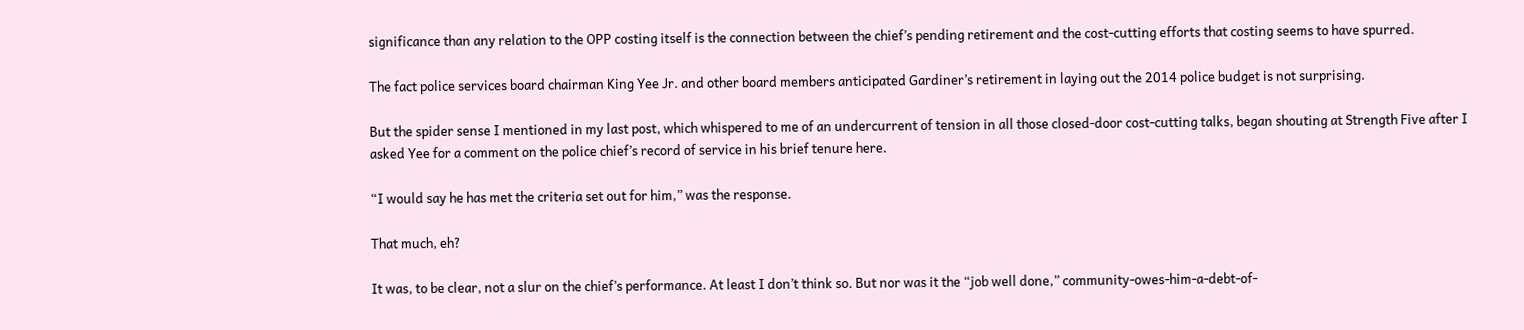significance than any relation to the OPP costing itself is the connection between the chief’s pending retirement and the cost-cutting efforts that costing seems to have spurred.

The fact police services board chairman King Yee Jr. and other board members anticipated Gardiner’s retirement in laying out the 2014 police budget is not surprising.

But the spider sense I mentioned in my last post, which whispered to me of an undercurrent of tension in all those closed-door cost-cutting talks, began shouting at Strength Five after I asked Yee for a comment on the police chief’s record of service in his brief tenure here.

“I would say he has met the criteria set out for him,” was the response.

That much, eh?

It was, to be clear, not a slur on the chief’s performance. At least I don’t think so. But nor was it the “job well done,” community-owes-him-a-debt-of-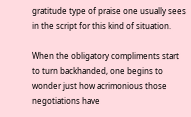gratitude type of praise one usually sees in the script for this kind of situation.

When the obligatory compliments start to turn backhanded, one begins to wonder just how acrimonious those negotiations have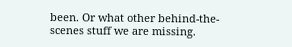been. Or what other behind-the-scenes stuff we are missing.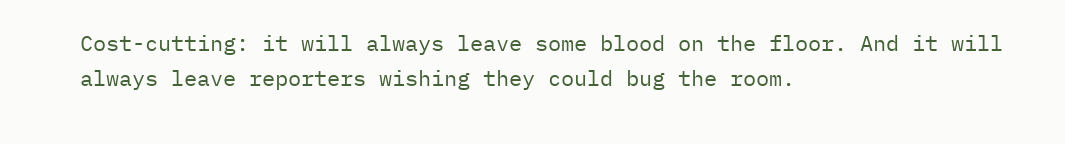Cost-cutting: it will always leave some blood on the floor. And it will always leave reporters wishing they could bug the room.